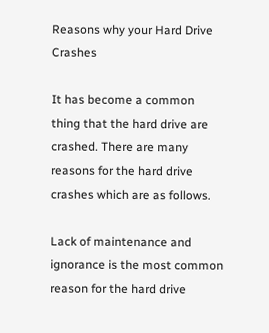Reasons why your Hard Drive Crashes

It has become a common thing that the hard drive are crashed. There are many reasons for the hard drive crashes which are as follows.

Lack of maintenance and ignorance is the most common reason for the hard drive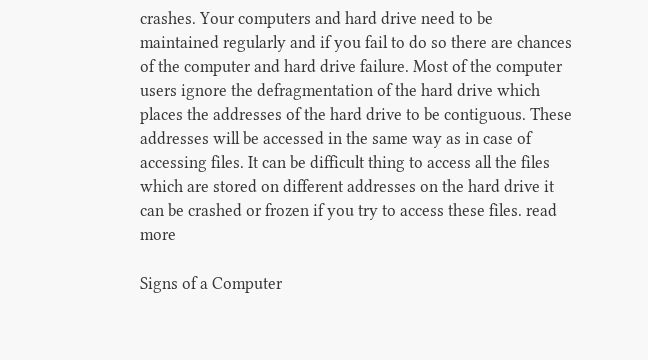crashes. Your computers and hard drive need to be maintained regularly and if you fail to do so there are chances of the computer and hard drive failure. Most of the computer users ignore the defragmentation of the hard drive which places the addresses of the hard drive to be contiguous. These addresses will be accessed in the same way as in case of accessing files. It can be difficult thing to access all the files which are stored on different addresses on the hard drive it can be crashed or frozen if you try to access these files. read more

Signs of a Computer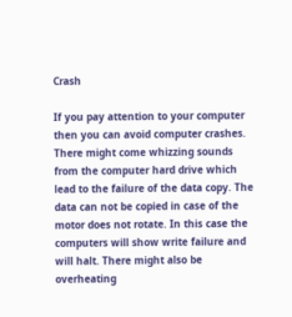Crash

If you pay attention to your computer then you can avoid computer crashes. There might come whizzing sounds from the computer hard drive which lead to the failure of the data copy. The data can not be copied in case of the motor does not rotate. In this case the computers will show write failure and will halt. There might also be overheating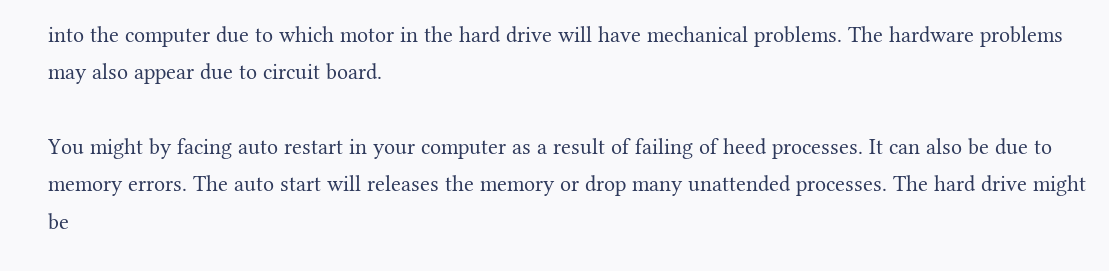into the computer due to which motor in the hard drive will have mechanical problems. The hardware problems may also appear due to circuit board.

You might by facing auto restart in your computer as a result of failing of heed processes. It can also be due to memory errors. The auto start will releases the memory or drop many unattended processes. The hard drive might be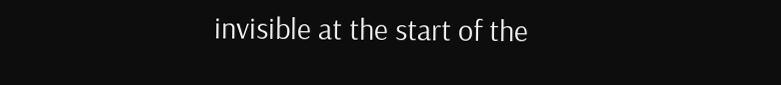invisible at the start of the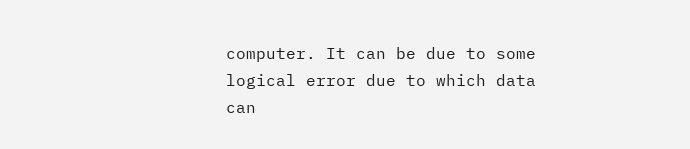computer. It can be due to some logical error due to which data can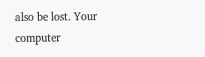also be lost. Your computer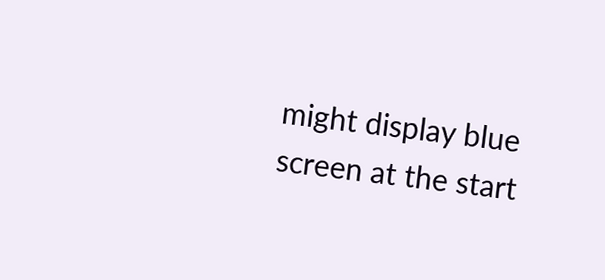might display blue screen at the start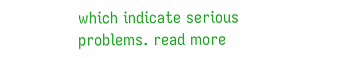which indicate serious problems. read more